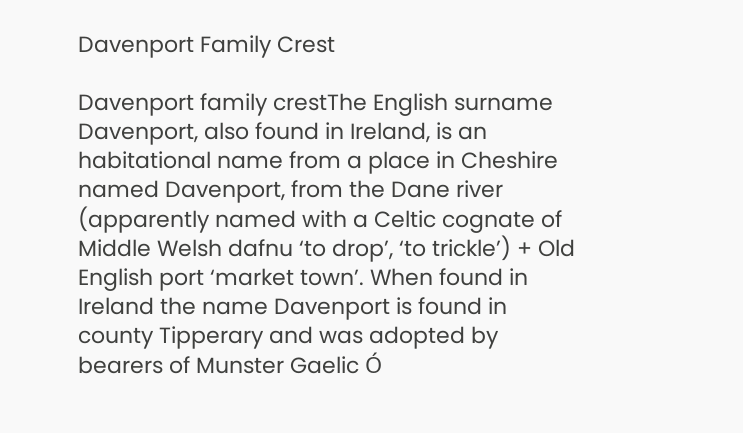Davenport Family Crest

Davenport family crestThe English surname Davenport, also found in Ireland, is an habitational name from a place in Cheshire named Davenport, from the Dane river (apparently named with a Celtic cognate of Middle Welsh dafnu ‘to drop’, ‘to trickle’) + Old English port ‘market town’. When found in Ireland the name Davenport is found in county Tipperary and was adopted by bearers of Munster Gaelic Ó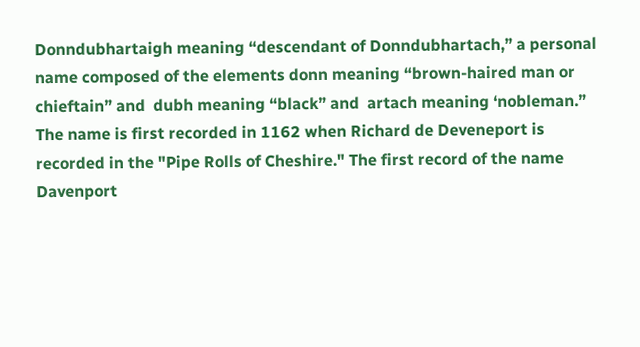Donndubhartaigh meaning “descendant of Donndubhartach,” a personal name composed of the elements donn meaning “brown-haired man or chieftain” and  dubh meaning “black” and  artach meaning ‘nobleman.” The name is first recorded in 1162 when Richard de Deveneport is recorded in the "Pipe Rolls of Cheshire." The first record of the name Davenport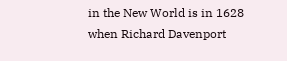in the New World is in 1628 when Richard Davenport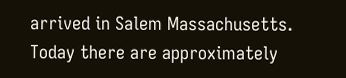arrived in Salem Massachusetts. Today there are approximately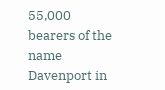55,000 bearers of the name Davenport in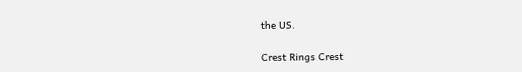the US.

Crest Rings Crest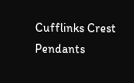Cufflinks Crest Pendants